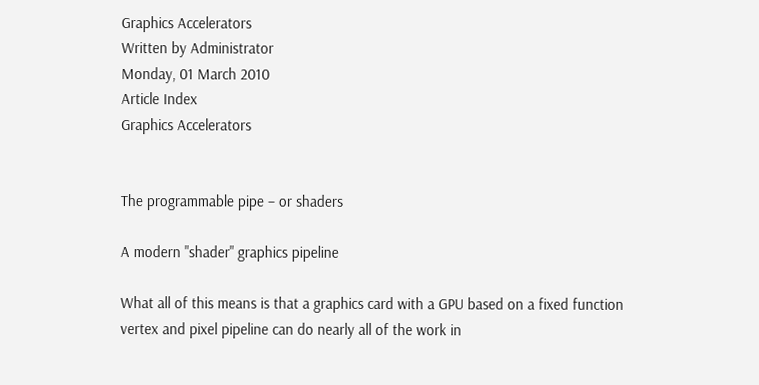Graphics Accelerators
Written by Administrator
Monday, 01 March 2010
Article Index
Graphics Accelerators


The programmable pipe – or shaders

A modern "shader" graphics pipeline

What all of this means is that a graphics card with a GPU based on a fixed function vertex and pixel pipeline can do nearly all of the work in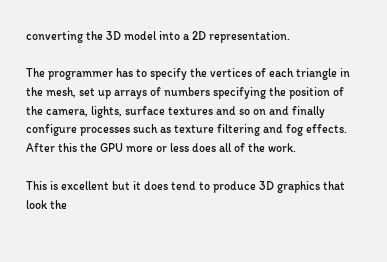converting the 3D model into a 2D representation.

The programmer has to specify the vertices of each triangle in the mesh, set up arrays of numbers specifying the position of the camera, lights, surface textures and so on and finally configure processes such as texture filtering and fog effects. After this the GPU more or less does all of the work.

This is excellent but it does tend to produce 3D graphics that look the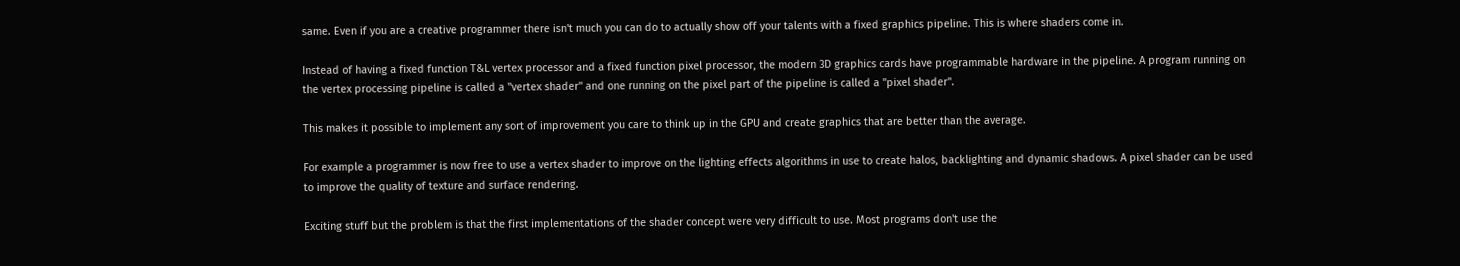same. Even if you are a creative programmer there isn't much you can do to actually show off your talents with a fixed graphics pipeline. This is where shaders come in.

Instead of having a fixed function T&L vertex processor and a fixed function pixel processor, the modern 3D graphics cards have programmable hardware in the pipeline. A program running on the vertex processing pipeline is called a "vertex shader" and one running on the pixel part of the pipeline is called a "pixel shader".

This makes it possible to implement any sort of improvement you care to think up in the GPU and create graphics that are better than the average.

For example a programmer is now free to use a vertex shader to improve on the lighting effects algorithms in use to create halos, backlighting and dynamic shadows. A pixel shader can be used to improve the quality of texture and surface rendering.

Exciting stuff but the problem is that the first implementations of the shader concept were very difficult to use. Most programs don't use the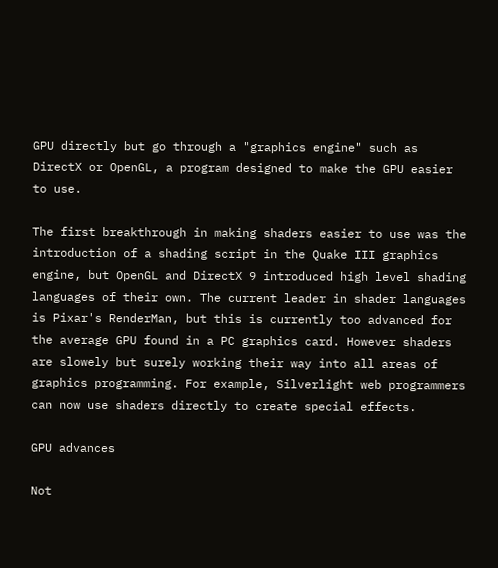GPU directly but go through a "graphics engine" such as DirectX or OpenGL, a program designed to make the GPU easier to use.

The first breakthrough in making shaders easier to use was the introduction of a shading script in the Quake III graphics engine, but OpenGL and DirectX 9 introduced high level shading languages of their own. The current leader in shader languages is Pixar's RenderMan, but this is currently too advanced for the average GPU found in a PC graphics card. However shaders are slowely but surely working their way into all areas of graphics programming. For example, Silverlight web programmers can now use shaders directly to create special effects.

GPU advances

Not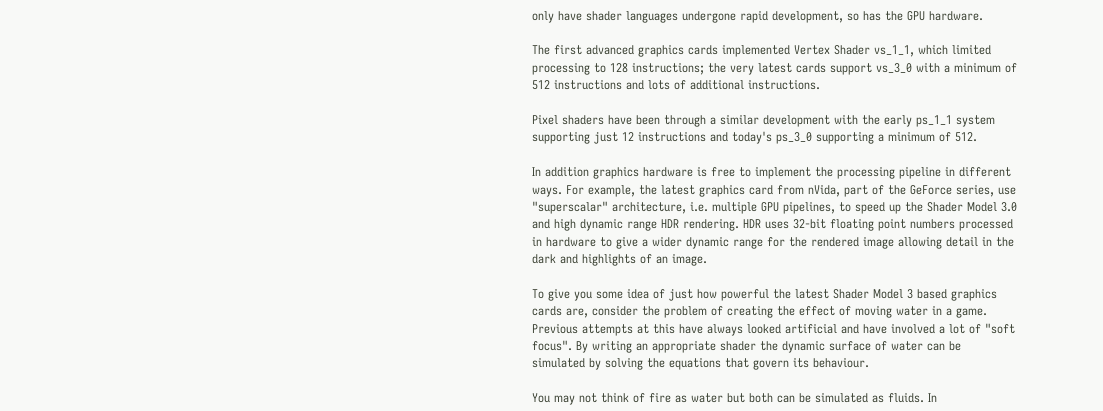only have shader languages undergone rapid development, so has the GPU hardware.

The first advanced graphics cards implemented Vertex Shader vs_1_1, which limited processing to 128 instructions; the very latest cards support vs_3_0 with a minimum of 512 instructions and lots of additional instructions.

Pixel shaders have been through a similar development with the early ps_1_1 system supporting just 12 instructions and today's ps_3_0 supporting a minimum of 512.

In addition graphics hardware is free to implement the processing pipeline in different ways. For example, the latest graphics card from nVida, part of the GeForce series, use "superscalar" architecture, i.e. multiple GPU pipelines, to speed up the Shader Model 3.0 and high dynamic range HDR rendering. HDR uses 32-bit floating point numbers processed in hardware to give a wider dynamic range for the rendered image allowing detail in the dark and highlights of an image.

To give you some idea of just how powerful the latest Shader Model 3 based graphics cards are, consider the problem of creating the effect of moving water in a game. Previous attempts at this have always looked artificial and have involved a lot of "soft focus". By writing an appropriate shader the dynamic surface of water can be simulated by solving the equations that govern its behaviour.

You may not think of fire as water but both can be simulated as fluids. In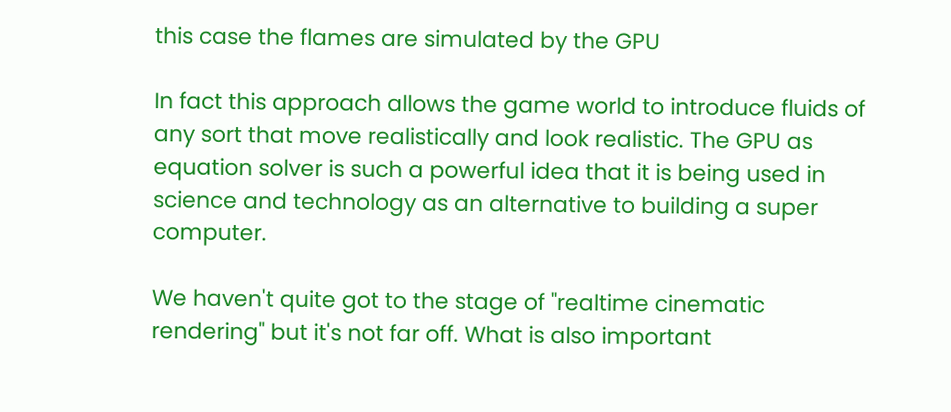this case the flames are simulated by the GPU

In fact this approach allows the game world to introduce fluids of any sort that move realistically and look realistic. The GPU as equation solver is such a powerful idea that it is being used in science and technology as an alternative to building a super computer.

We haven't quite got to the stage of "realtime cinematic rendering" but it's not far off. What is also important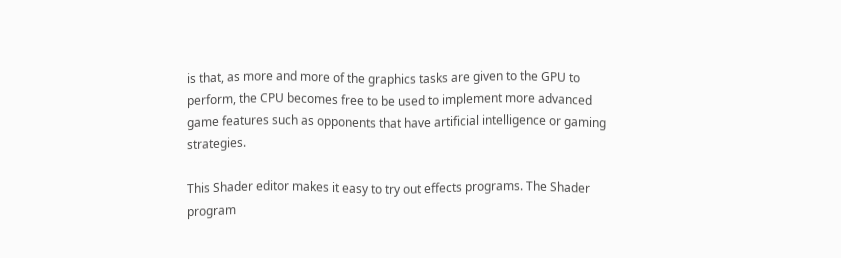is that, as more and more of the graphics tasks are given to the GPU to perform, the CPU becomes free to be used to implement more advanced game features such as opponents that have artificial intelligence or gaming strategies.

This Shader editor makes it easy to try out effects programs. The Shader program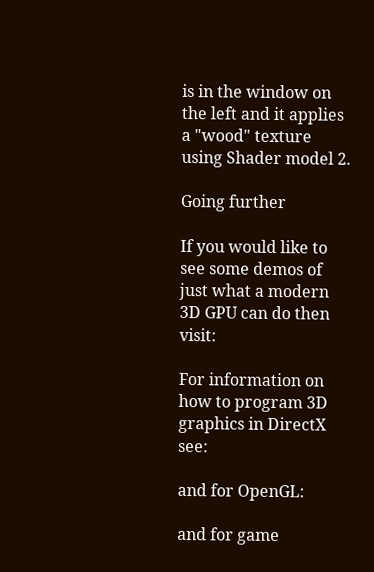is in the window on the left and it applies a "wood" texture using Shader model 2.

Going further

If you would like to see some demos of just what a modern 3D GPU can do then visit:

For information on how to program 3D graphics in DirectX see:

and for OpenGL:

and for game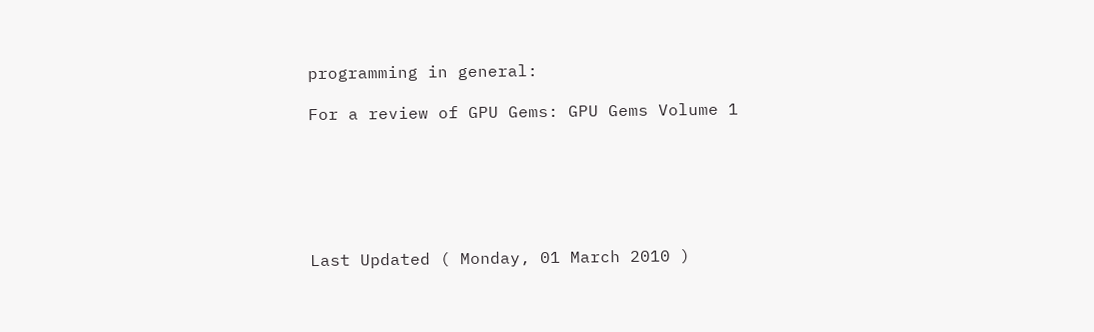programming in general:

For a review of GPU Gems: GPU Gems Volume 1






Last Updated ( Monday, 01 March 2010 )